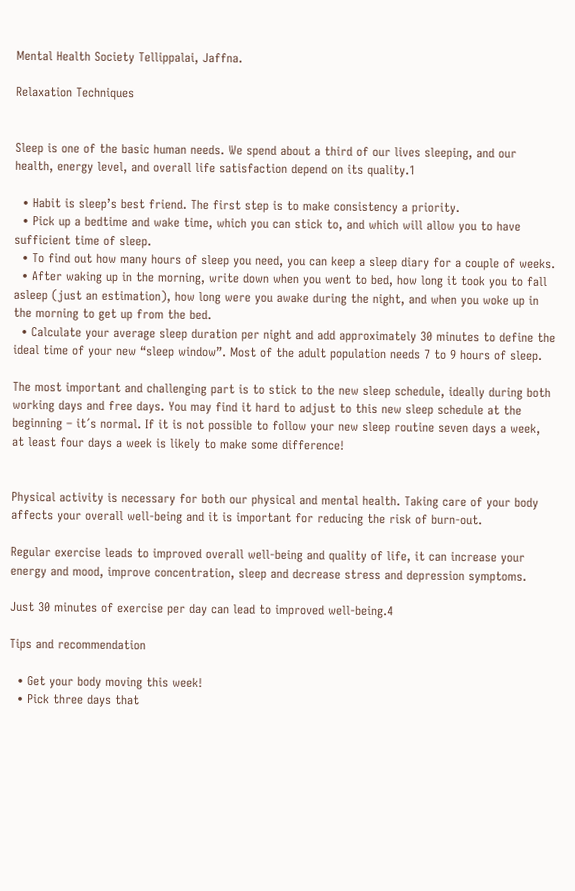Mental Health Society Tellippalai, Jaffna.

Relaxation Techniques


Sleep is one of the basic human needs. We spend about a third of our lives sleeping, and our health, energy level, and overall life satisfaction depend on its quality.1

  • Habit is sleep’s best friend. The first step is to make consistency a priority.
  • Pick up a bedtime and wake time, which you can stick to, and which will allow you to have sufficient time of sleep.
  • To find out how many hours of sleep you need, you can keep a sleep diary for a couple of weeks.
  • After waking up in the morning, write down when you went to bed, how long it took you to fall asleep (just an estimation), how long were you awake during the night, and when you woke up in the morning to get up from the bed.
  • Calculate your average sleep duration per night and add approximately 30 minutes to define the ideal time of your new “sleep window”. Most of the adult population needs 7 to 9 hours of sleep.

The most important and challenging part is to stick to the new sleep schedule, ideally during both working days and free days. You may find it hard to adjust to this new sleep schedule at the beginning – it´s normal. If it is not possible to follow your new sleep routine seven days a week, at least four days a week is likely to make some difference!


Physical activity is necessary for both our physical and mental health. Taking care of your body affects your overall well-being and it is important for reducing the risk of burn-out.

Regular exercise leads to improved overall well-being and quality of life, it can increase your energy and mood, improve concentration, sleep and decrease stress and depression symptoms.

Just 30 minutes of exercise per day can lead to improved well-being.4

Tips and recommendation

  • Get your body moving this week!
  • Pick three days that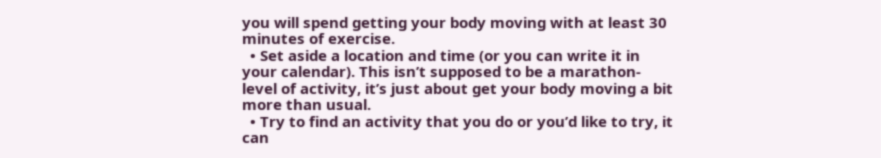you will spend getting your body moving with at least 30 minutes of exercise.
  • Set aside a location and time (or you can write it in your calendar). This isn’t supposed to be a marathon-level of activity, it’s just about get your body moving a bit more than usual.
  • Try to find an activity that you do or you’d like to try, it can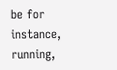be for instance, running,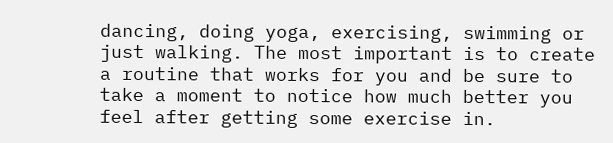dancing, doing yoga, exercising, swimming or just walking. The most important is to create a routine that works for you and be sure to take a moment to notice how much better you feel after getting some exercise in.